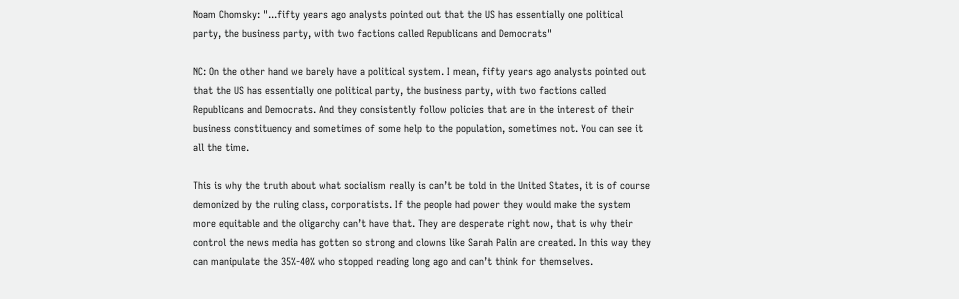Noam Chomsky: "...fifty years ago analysts pointed out that the US has essentially one political party, the business party, with two factions called Republicans and Democrats"

NC: On the other hand we barely have a political system. I mean, fifty years ago analysts pointed out that the US has essentially one political party, the business party, with two factions called Republicans and Democrats. And they consistently follow policies that are in the interest of their business constituency and sometimes of some help to the population, sometimes not. You can see it all the time.

This is why the truth about what socialism really is can’t be told in the United States, it is of course demonized by the ruling class, corporatists. If the people had power they would make the system more equitable and the oligarchy can’t have that. They are desperate right now, that is why their control the news media has gotten so strong and clowns like Sarah Palin are created. In this way they can manipulate the 35%-40% who stopped reading long ago and can’t think for themselves.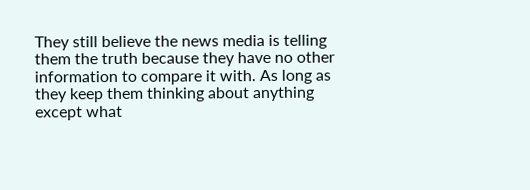They still believe the news media is telling them the truth because they have no other information to compare it with. As long as they keep them thinking about anything except what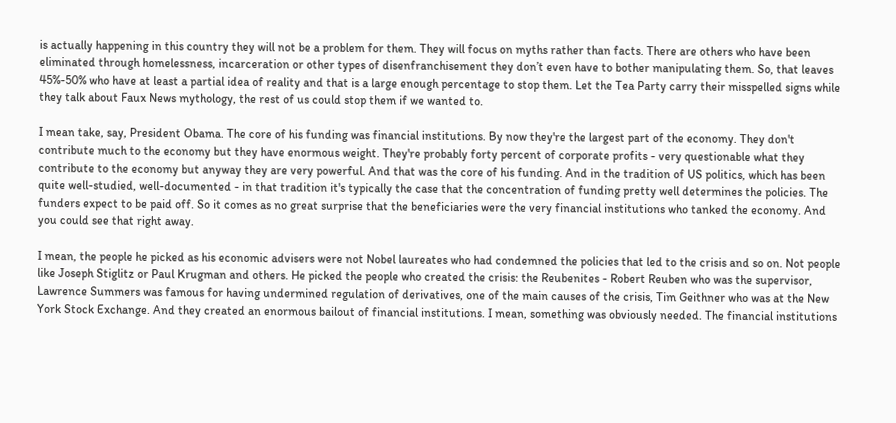is actually happening in this country they will not be a problem for them. They will focus on myths rather than facts. There are others who have been eliminated through homelessness, incarceration or other types of disenfranchisement they don’t even have to bother manipulating them. So, that leaves 45%-50% who have at least a partial idea of reality and that is a large enough percentage to stop them. Let the Tea Party carry their misspelled signs while they talk about Faux News mythology, the rest of us could stop them if we wanted to.

I mean take, say, President Obama. The core of his funding was financial institutions. By now they're the largest part of the economy. They don't contribute much to the economy but they have enormous weight. They're probably forty percent of corporate profits - very questionable what they contribute to the economy but anyway they are very powerful. And that was the core of his funding. And in the tradition of US politics, which has been quite well-studied, well-documented - in that tradition it's typically the case that the concentration of funding pretty well determines the policies. The funders expect to be paid off. So it comes as no great surprise that the beneficiaries were the very financial institutions who tanked the economy. And you could see that right away.

I mean, the people he picked as his economic advisers were not Nobel laureates who had condemned the policies that led to the crisis and so on. Not people like Joseph Stiglitz or Paul Krugman and others. He picked the people who created the crisis: the Reubenites - Robert Reuben who was the supervisor, Lawrence Summers was famous for having undermined regulation of derivatives, one of the main causes of the crisis, Tim Geithner who was at the New York Stock Exchange. And they created an enormous bailout of financial institutions. I mean, something was obviously needed. The financial institutions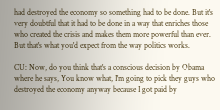had destroyed the economy so something had to be done. But it's very doubtful that it had to be done in a way that enriches those who created the crisis and makes them more powerful than ever. But that's what you'd expect from the way politics works.

CU: Now, do you think that's a conscious decision by Obama where he says, You know what, I'm going to pick they guys who destroyed the economy anyway because I got paid by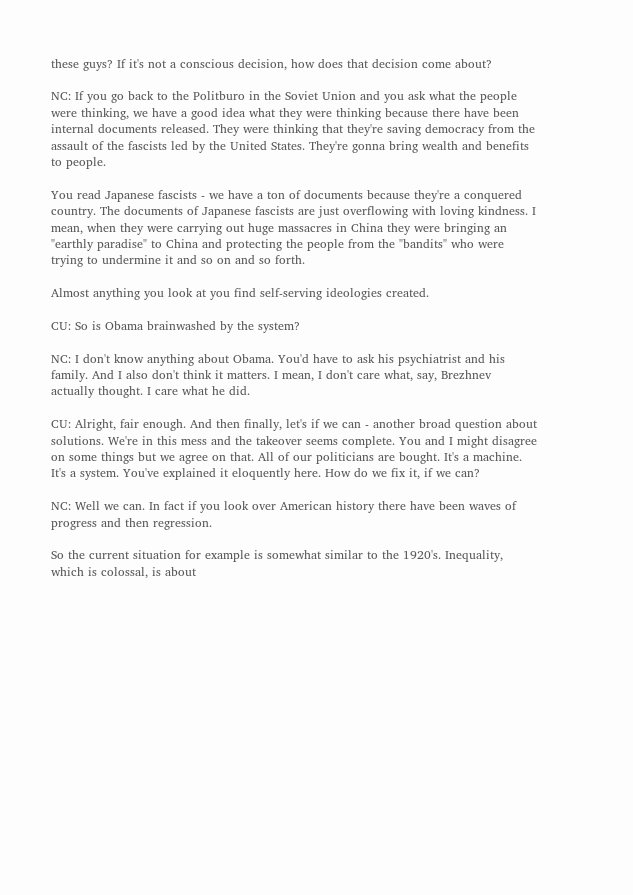these guys? If it's not a conscious decision, how does that decision come about?

NC: If you go back to the Politburo in the Soviet Union and you ask what the people were thinking, we have a good idea what they were thinking because there have been internal documents released. They were thinking that they're saving democracy from the assault of the fascists led by the United States. They're gonna bring wealth and benefits to people.

You read Japanese fascists - we have a ton of documents because they're a conquered country. The documents of Japanese fascists are just overflowing with loving kindness. I mean, when they were carrying out huge massacres in China they were bringing an "earthly paradise" to China and protecting the people from the "bandits" who were trying to undermine it and so on and so forth.

Almost anything you look at you find self-serving ideologies created.

CU: So is Obama brainwashed by the system?

NC: I don't know anything about Obama. You'd have to ask his psychiatrist and his family. And I also don't think it matters. I mean, I don't care what, say, Brezhnev actually thought. I care what he did.

CU: Alright, fair enough. And then finally, let's if we can - another broad question about solutions. We're in this mess and the takeover seems complete. You and I might disagree on some things but we agree on that. All of our politicians are bought. It's a machine. It's a system. You've explained it eloquently here. How do we fix it, if we can?

NC: Well we can. In fact if you look over American history there have been waves of progress and then regression.

So the current situation for example is somewhat similar to the 1920's. Inequality, which is colossal, is about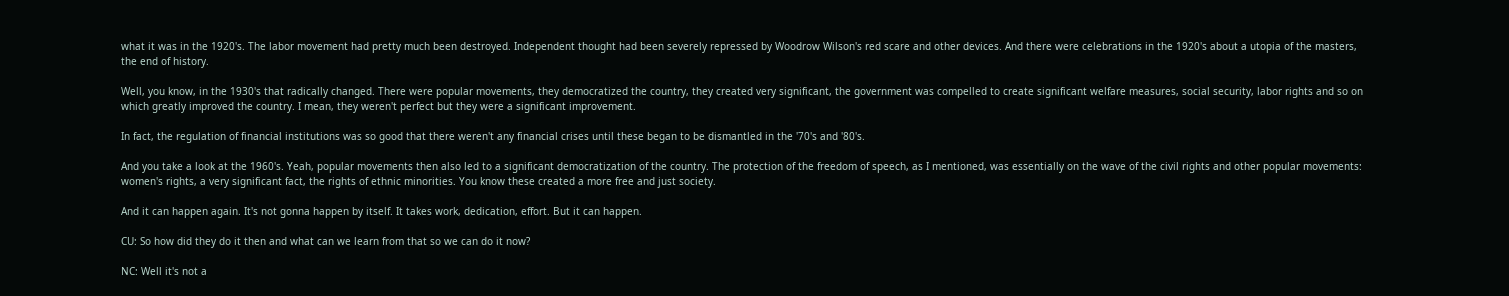what it was in the 1920's. The labor movement had pretty much been destroyed. Independent thought had been severely repressed by Woodrow Wilson's red scare and other devices. And there were celebrations in the 1920's about a utopia of the masters, the end of history.

Well, you know, in the 1930's that radically changed. There were popular movements, they democratized the country, they created very significant, the government was compelled to create significant welfare measures, social security, labor rights and so on which greatly improved the country. I mean, they weren't perfect but they were a significant improvement.

In fact, the regulation of financial institutions was so good that there weren't any financial crises until these began to be dismantled in the '70's and '80's.

And you take a look at the 1960's. Yeah, popular movements then also led to a significant democratization of the country. The protection of the freedom of speech, as I mentioned, was essentially on the wave of the civil rights and other popular movements: women's rights, a very significant fact, the rights of ethnic minorities. You know these created a more free and just society.

And it can happen again. It's not gonna happen by itself. It takes work, dedication, effort. But it can happen.

CU: So how did they do it then and what can we learn from that so we can do it now?

NC: Well it's not a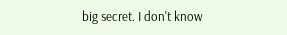big secret. I don't know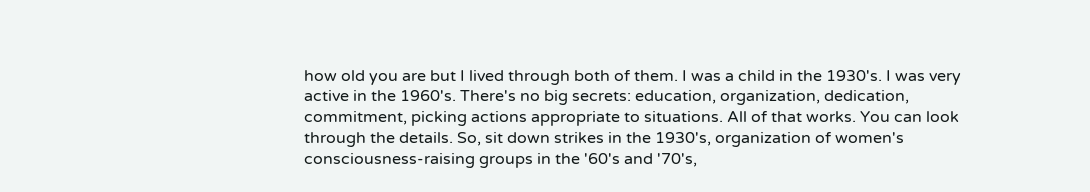how old you are but I lived through both of them. I was a child in the 1930's. I was very active in the 1960's. There's no big secrets: education, organization, dedication, commitment, picking actions appropriate to situations. All of that works. You can look through the details. So, sit down strikes in the 1930's, organization of women's consciousness-raising groups in the '60's and '70's,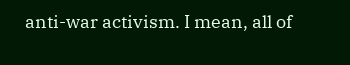anti-war activism. I mean, all of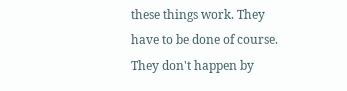these things work. They have to be done of course. They don't happen by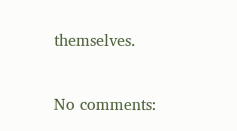themselves.

No comments: